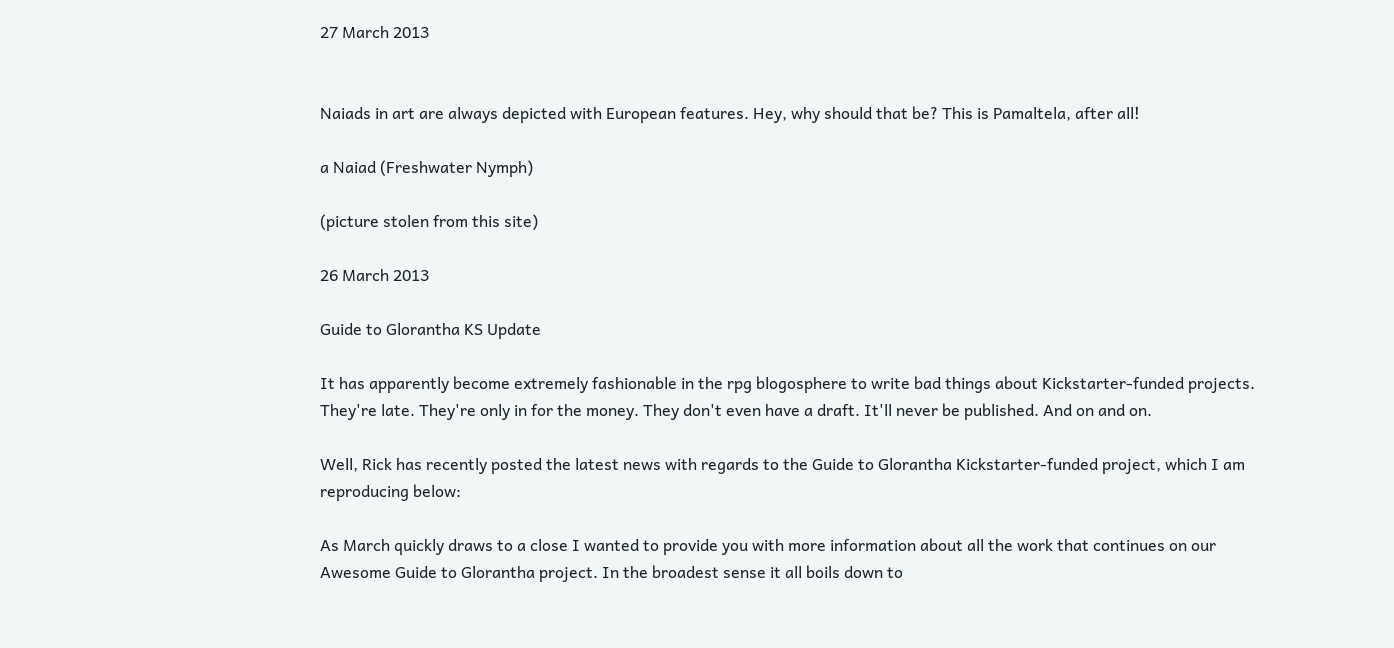27 March 2013


Naiads in art are always depicted with European features. Hey, why should that be? This is Pamaltela, after all!

a Naiad (Freshwater Nymph)

(picture stolen from this site)

26 March 2013

Guide to Glorantha KS Update

It has apparently become extremely fashionable in the rpg blogosphere to write bad things about Kickstarter-funded projects. They're late. They're only in for the money. They don't even have a draft. It'll never be published. And on and on.

Well, Rick has recently posted the latest news with regards to the Guide to Glorantha Kickstarter-funded project, which I am reproducing below:

As March quickly draws to a close I wanted to provide you with more information about all the work that continues on our Awesome Guide to Glorantha project. In the broadest sense it all boils down to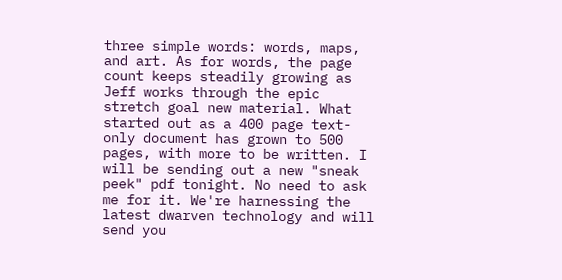three simple words: words, maps, and art. As for words, the page count keeps steadily growing as Jeff works through the epic stretch goal new material. What started out as a 400 page text-only document has grown to 500 pages, with more to be written. I will be sending out a new "sneak peek" pdf tonight. No need to ask me for it. We're harnessing the latest dwarven technology and will send you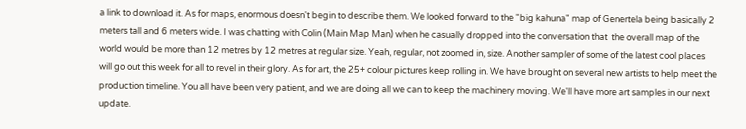a link to download it. As for maps, enormous doesn't begin to describe them. We looked forward to the "big kahuna" map of Genertela being basically 2 meters tall and 6 meters wide. I was chatting with Colin (Main Map Man) when he casually dropped into the conversation that  the overall map of the world would be more than 12 metres by 12 metres at regular size. Yeah, regular, not zoomed in, size. Another sampler of some of the latest cool places will go out this week for all to revel in their glory. As for art, the 25+ colour pictures keep rolling in. We have brought on several new artists to help meet the production timeline. You all have been very patient, and we are doing all we can to keep the machinery moving. We'll have more art samples in our next update.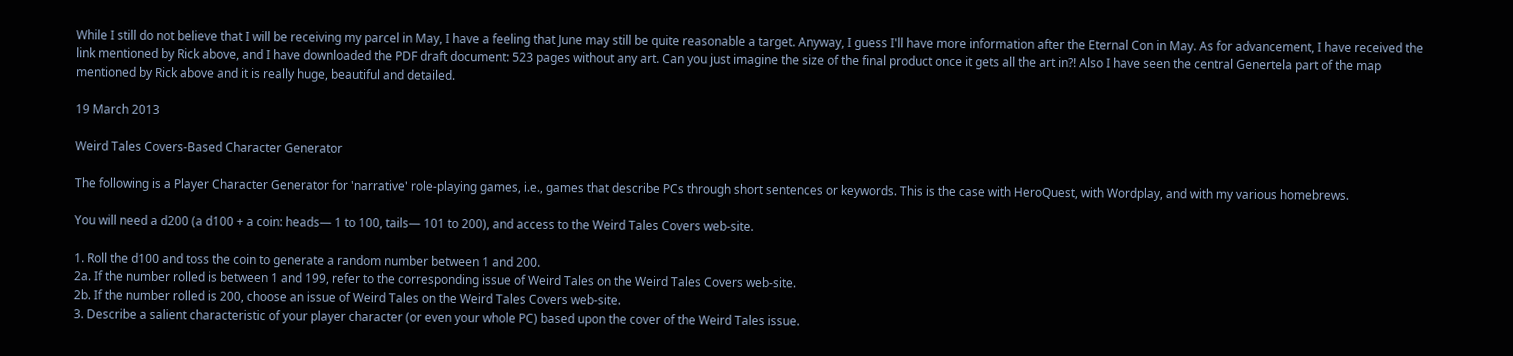While I still do not believe that I will be receiving my parcel in May, I have a feeling that June may still be quite reasonable a target. Anyway, I guess I'll have more information after the Eternal Con in May. As for advancement, I have received the link mentioned by Rick above, and I have downloaded the PDF draft document: 523 pages without any art. Can you just imagine the size of the final product once it gets all the art in?! Also I have seen the central Genertela part of the map mentioned by Rick above and it is really huge, beautiful and detailed.

19 March 2013

Weird Tales Covers-Based Character Generator

The following is a Player Character Generator for 'narrative' role-playing games, i.e., games that describe PCs through short sentences or keywords. This is the case with HeroQuest, with Wordplay, and with my various homebrews.

You will need a d200 (a d100 + a coin: heads— 1 to 100, tails— 101 to 200), and access to the Weird Tales Covers web-site.

1. Roll the d100 and toss the coin to generate a random number between 1 and 200.
2a. If the number rolled is between 1 and 199, refer to the corresponding issue of Weird Tales on the Weird Tales Covers web-site.
2b. If the number rolled is 200, choose an issue of Weird Tales on the Weird Tales Covers web-site.
3. Describe a salient characteristic of your player character (or even your whole PC) based upon the cover of the Weird Tales issue.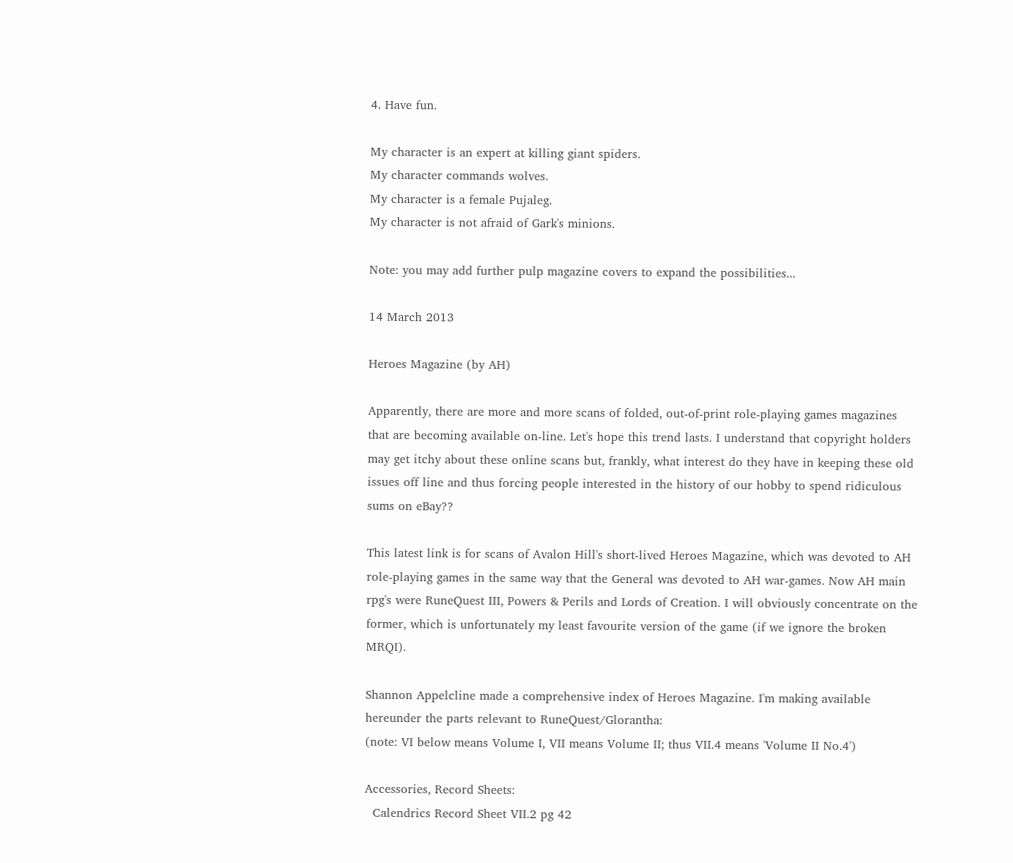4. Have fun.

My character is an expert at killing giant spiders.
My character commands wolves.
My character is a female Pujaleg.
My character is not afraid of Gark's minions.

Note: you may add further pulp magazine covers to expand the possibilities...

14 March 2013

Heroes Magazine (by AH)

Apparently, there are more and more scans of folded, out-of-print role-playing games magazines that are becoming available on-line. Let's hope this trend lasts. I understand that copyright holders may get itchy about these online scans but, frankly, what interest do they have in keeping these old issues off line and thus forcing people interested in the history of our hobby to spend ridiculous sums on eBay??

This latest link is for scans of Avalon Hill's short-lived Heroes Magazine, which was devoted to AH role-playing games in the same way that the General was devoted to AH war-games. Now AH main rpg's were RuneQuest III, Powers & Perils and Lords of Creation. I will obviously concentrate on the former, which is unfortunately my least favourite version of the game (if we ignore the broken MRQI).

Shannon Appelcline made a comprehensive index of Heroes Magazine. I'm making available hereunder the parts relevant to RuneQuest/Glorantha:
(note: VI below means Volume I, VII means Volume II; thus VII.4 means 'Volume II No.4')

Accessories, Record Sheets:
  Calendrics Record Sheet VII.2 pg 42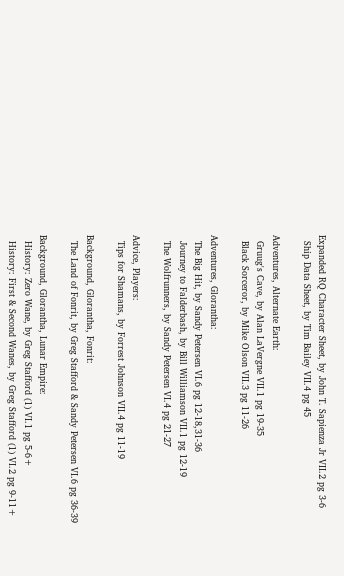Expanded RQ Character Sheet, by John T. Sapienza Jr VII.2 pg 3-6
  Ship Data Sheet, by Tim Bailey VII.4 pg 45

Adventures, Alternate Earth:
  Gruug's Cave, by Alan LaVergne VII.1 pg 19-35
  Black Sorceror, by Mike Olson VII.3 pg 11-26

Adventures, Glorantha:
  The Big Hit, by Sandy Petersen VI.6 pg 12-18,31-36
  Journey to Falderbash, by Bill Williamson VII.1 pg 12-19
  The Wolfrunners, by Sandy Petersen VI.4 pg 21-27

Advice, Players:
  Tips for Shamans, by Forrest Johnson VII.4 pg 11-19

Background, Glorantha, Fonrit:
  The Land of Fonrit, by Greg Stafford & Sandy Petersen VI.6 pg 36-39

Background, Glorantha, Lunar Empire:
  History: Zero Wane, by Greg Stafford (1) VI.1 pg 5-6+
  History: First & Second Wanes, by Greg Stafford (1) VI.2 pg 9-11+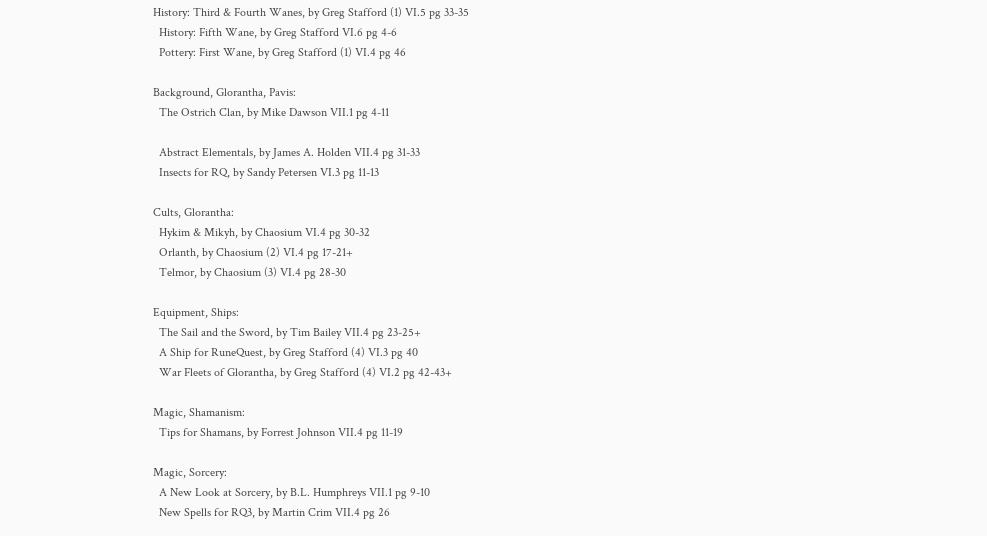History: Third & Fourth Wanes, by Greg Stafford (1) VI.5 pg 33-35
  History: Fifth Wane, by Greg Stafford VI.6 pg 4-6
  Pottery: First Wane, by Greg Stafford (1) VI.4 pg 46

Background, Glorantha, Pavis:
  The Ostrich Clan, by Mike Dawson VII.1 pg 4-11

  Abstract Elementals, by James A. Holden VII.4 pg 31-33
  Insects for RQ, by Sandy Petersen VI.3 pg 11-13

Cults, Glorantha:
  Hykim & Mikyh, by Chaosium VI.4 pg 30-32
  Orlanth, by Chaosium (2) VI.4 pg 17-21+
  Telmor, by Chaosium (3) VI.4 pg 28-30

Equipment, Ships:
  The Sail and the Sword, by Tim Bailey VII.4 pg 23-25+
  A Ship for RuneQuest, by Greg Stafford (4) VI.3 pg 40
  War Fleets of Glorantha, by Greg Stafford (4) VI.2 pg 42-43+

Magic, Shamanism:
  Tips for Shamans, by Forrest Johnson VII.4 pg 11-19

Magic, Sorcery:
  A New Look at Sorcery, by B.L. Humphreys VII.1 pg 9-10
  New Spells for RQ3, by Martin Crim VII.4 pg 26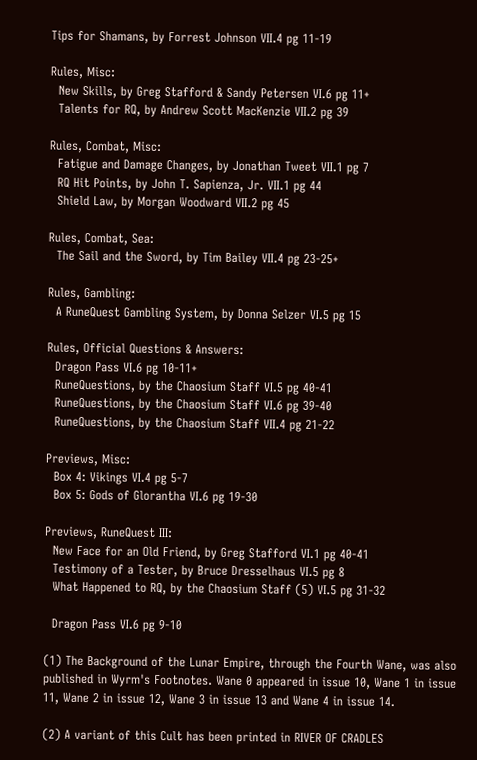Tips for Shamans, by Forrest Johnson VII.4 pg 11-19

Rules, Misc:
  New Skills, by Greg Stafford & Sandy Petersen VI.6 pg 11+
  Talents for RQ, by Andrew Scott MacKenzie VII.2 pg 39

Rules, Combat, Misc:
  Fatigue and Damage Changes, by Jonathan Tweet VII.1 pg 7
  RQ Hit Points, by John T. Sapienza, Jr. VII.1 pg 44
  Shield Law, by Morgan Woodward VII.2 pg 45

Rules, Combat, Sea:
  The Sail and the Sword, by Tim Bailey VII.4 pg 23-25+

Rules, Gambling:
  A RuneQuest Gambling System, by Donna Selzer VI.5 pg 15

Rules, Official Questions & Answers:
  Dragon Pass VI.6 pg 10-11+
  RuneQuestions, by the Chaosium Staff VI.5 pg 40-41
  RuneQuestions, by the Chaosium Staff VI.6 pg 39-40
  RuneQuestions, by the Chaosium Staff VII.4 pg 21-22

Previews, Misc:
  Box 4: Vikings VI.4 pg 5-7
  Box 5: Gods of Glorantha VI.6 pg 19-30

Previews, RuneQuest III:
  New Face for an Old Friend, by Greg Stafford VI.1 pg 40-41
  Testimony of a Tester, by Bruce Dresselhaus VI.5 pg 8
  What Happened to RQ, by the Chaosium Staff (5) VI.5 pg 31-32

  Dragon Pass VI.6 pg 9-10

(1) The Background of the Lunar Empire, through the Fourth Wane, was also published in Wyrm's Footnotes. Wane 0 appeared in issue 10, Wane 1 in issue 11, Wane 2 in issue 12, Wane 3 in issue 13 and Wane 4 in issue 14.

(2) A variant of this Cult has been printed in RIVER OF CRADLES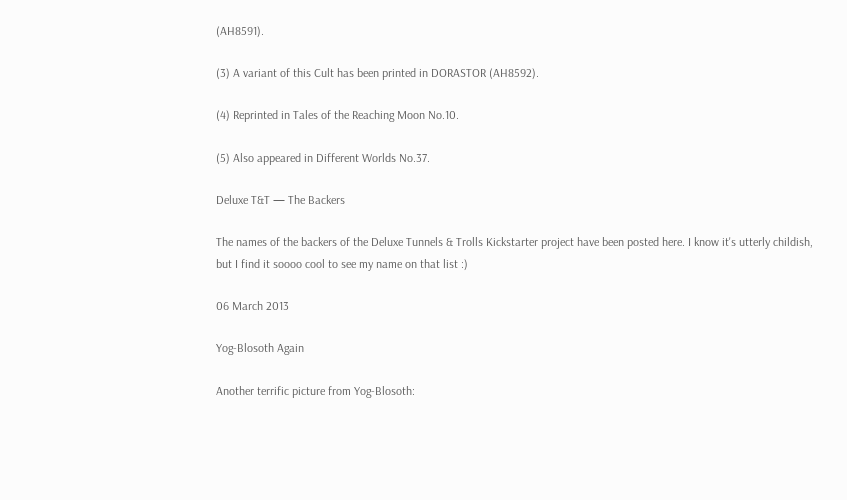(AH8591).

(3) A variant of this Cult has been printed in DORASTOR (AH8592).

(4) Reprinted in Tales of the Reaching Moon No.10.

(5) Also appeared in Different Worlds No.37.

Deluxe T&T — The Backers

The names of the backers of the Deluxe Tunnels & Trolls Kickstarter project have been posted here. I know it's utterly childish, but I find it soooo cool to see my name on that list :)

06 March 2013

Yog-Blosoth Again

Another terrific picture from Yog-Blosoth: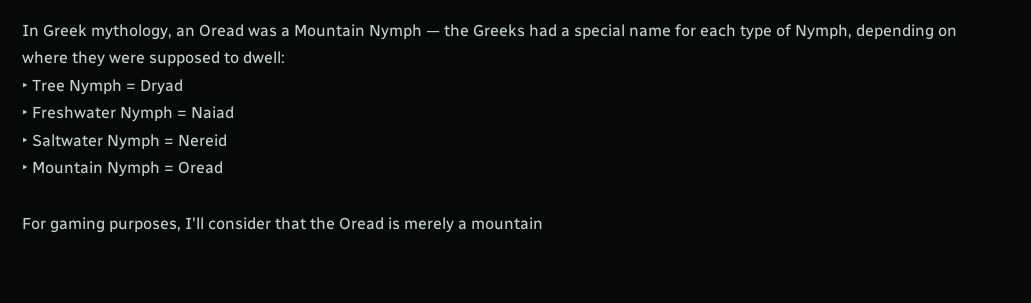In Greek mythology, an Oread was a Mountain Nymph — the Greeks had a special name for each type of Nymph, depending on where they were supposed to dwell:
‣ Tree Nymph = Dryad
‣ Freshwater Nymph = Naiad
‣ Saltwater Nymph = Nereid
‣ Mountain Nymph = Oread

For gaming purposes, I'll consider that the Oread is merely a mountain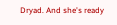Dryad. And she's ready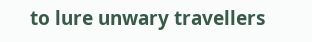to lure unwary travellers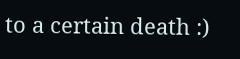to a certain death :)